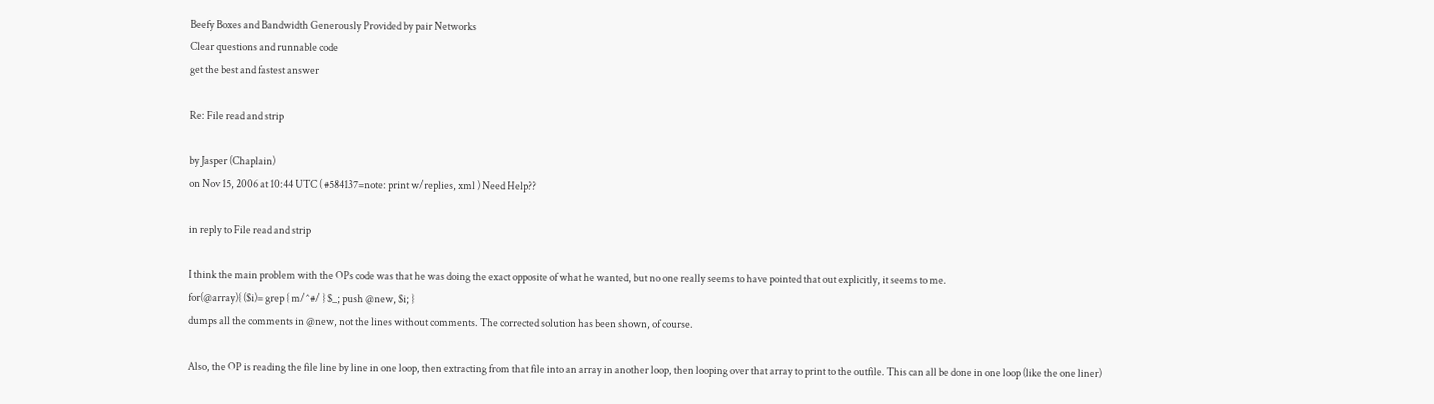Beefy Boxes and Bandwidth Generously Provided by pair Networks
Clear questions and runnable code
get the best and fastest answer

Re: File read and strip

by Jasper (Chaplain)
on Nov 15, 2006 at 10:44 UTC ( #584137=note: print w/replies, xml ) Need Help??

in reply to File read and strip

I think the main problem with the OPs code was that he was doing the exact opposite of what he wanted, but no one really seems to have pointed that out explicitly, it seems to me.
for(@array){ ($i)= grep { m/^#/ } $_; push @new, $i; }
dumps all the comments in @new, not the lines without comments. The corrected solution has been shown, of course.

Also, the OP is reading the file line by line in one loop, then extracting from that file into an array in another loop, then looping over that array to print to the outfile. This can all be done in one loop (like the one liner)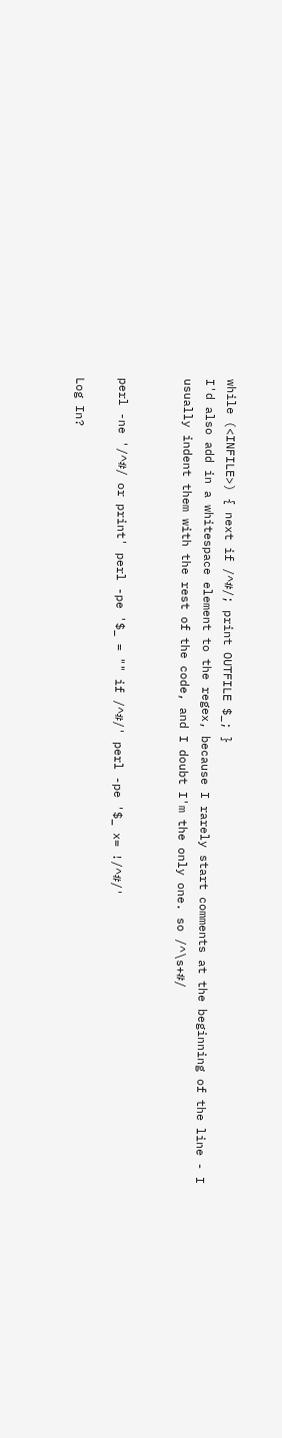while (<INFILE>) { next if /^#/; print OUTFILE $_; }
I'd also add in a whitespace element to the regex, because I rarely start comments at the beginning of the line - I usually indent them with the rest of the code, and I doubt I'm the only one. so /^\s+#/


perl -ne '/^#/ or print' perl -pe '$_ = "" if /^#/' perl -pe '$_ x= !/^#/'

Log In?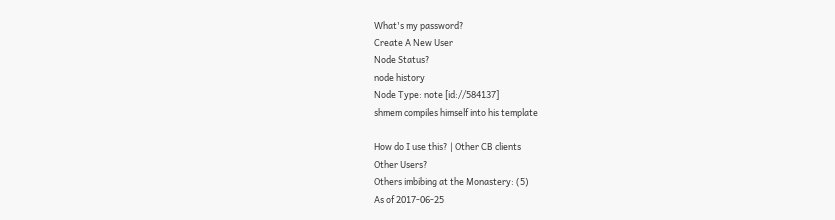What's my password?
Create A New User
Node Status?
node history
Node Type: note [id://584137]
shmem compiles himself into his template

How do I use this? | Other CB clients
Other Users?
Others imbibing at the Monastery: (5)
As of 2017-06-25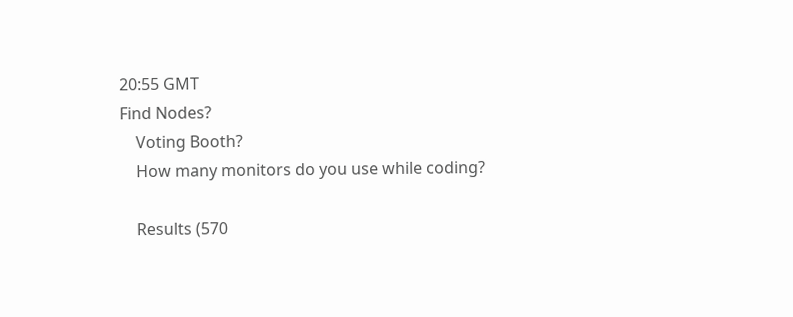20:55 GMT
Find Nodes?
    Voting Booth?
    How many monitors do you use while coding?

    Results (570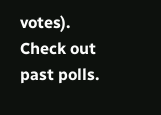votes). Check out past polls.